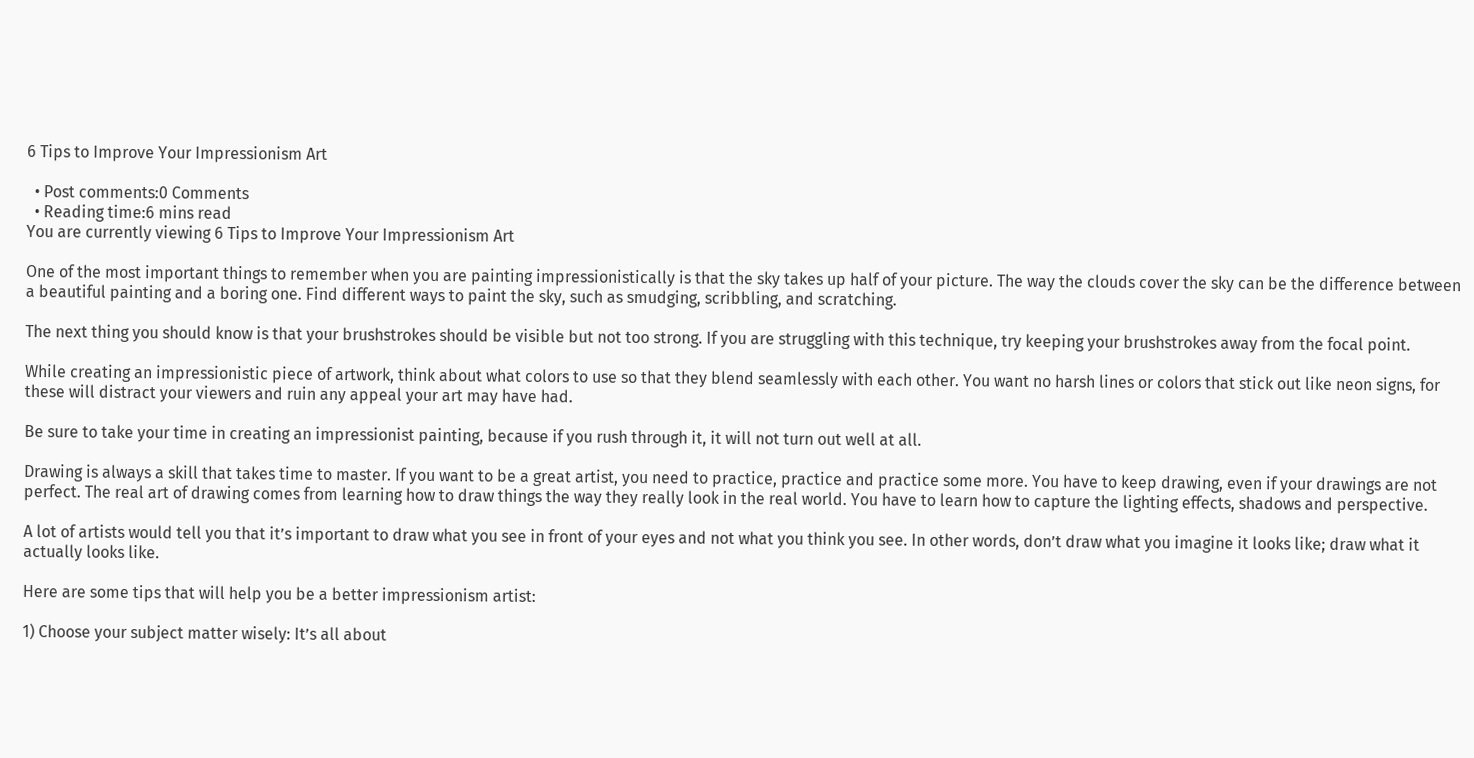6 Tips to Improve Your Impressionism Art

  • Post comments:0 Comments
  • Reading time:6 mins read
You are currently viewing 6 Tips to Improve Your Impressionism Art

One of the most important things to remember when you are painting impressionistically is that the sky takes up half of your picture. The way the clouds cover the sky can be the difference between a beautiful painting and a boring one. Find different ways to paint the sky, such as smudging, scribbling, and scratching.

The next thing you should know is that your brushstrokes should be visible but not too strong. If you are struggling with this technique, try keeping your brushstrokes away from the focal point.

While creating an impressionistic piece of artwork, think about what colors to use so that they blend seamlessly with each other. You want no harsh lines or colors that stick out like neon signs, for these will distract your viewers and ruin any appeal your art may have had.

Be sure to take your time in creating an impressionist painting, because if you rush through it, it will not turn out well at all.

Drawing is always a skill that takes time to master. If you want to be a great artist, you need to practice, practice and practice some more. You have to keep drawing, even if your drawings are not perfect. The real art of drawing comes from learning how to draw things the way they really look in the real world. You have to learn how to capture the lighting effects, shadows and perspective.

A lot of artists would tell you that it’s important to draw what you see in front of your eyes and not what you think you see. In other words, don’t draw what you imagine it looks like; draw what it actually looks like.

Here are some tips that will help you be a better impressionism artist:

1) Choose your subject matter wisely: It’s all about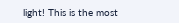light! This is the most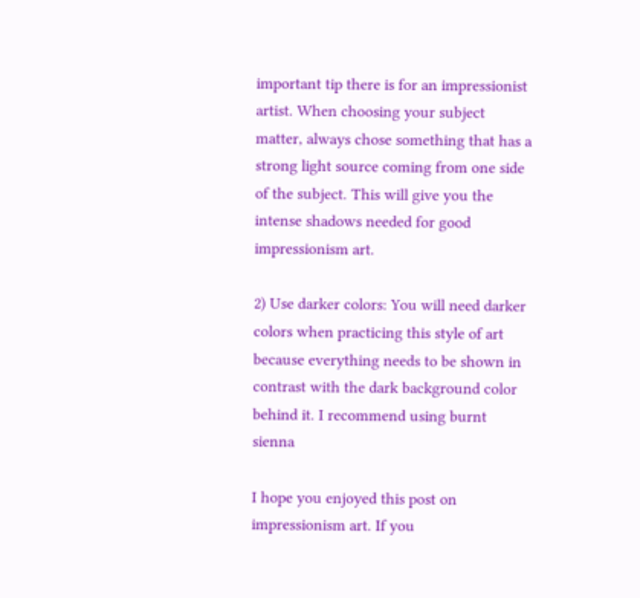important tip there is for an impressionist artist. When choosing your subject matter, always chose something that has a strong light source coming from one side of the subject. This will give you the intense shadows needed for good impressionism art.

2) Use darker colors: You will need darker colors when practicing this style of art because everything needs to be shown in contrast with the dark background color behind it. I recommend using burnt sienna

I hope you enjoyed this post on impressionism art. If you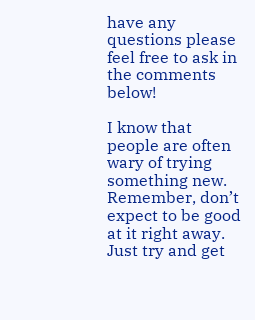have any questions please feel free to ask in the comments below!

I know that people are often wary of trying something new. Remember, don’t expect to be good at it right away. Just try and get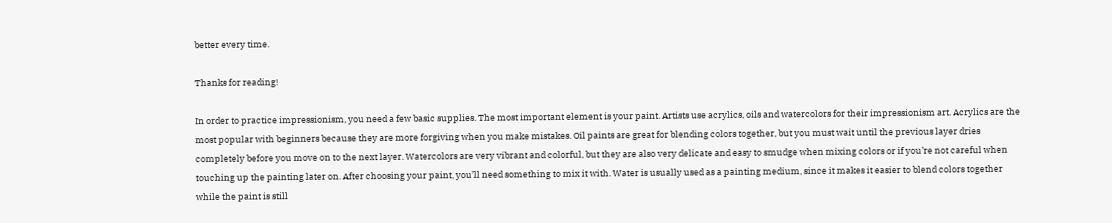better every time.

Thanks for reading!

In order to practice impressionism, you need a few basic supplies. The most important element is your paint. Artists use acrylics, oils and watercolors for their impressionism art. Acrylics are the most popular with beginners because they are more forgiving when you make mistakes. Oil paints are great for blending colors together, but you must wait until the previous layer dries completely before you move on to the next layer. Watercolors are very vibrant and colorful, but they are also very delicate and easy to smudge when mixing colors or if you’re not careful when touching up the painting later on. After choosing your paint, you’ll need something to mix it with. Water is usually used as a painting medium, since it makes it easier to blend colors together while the paint is still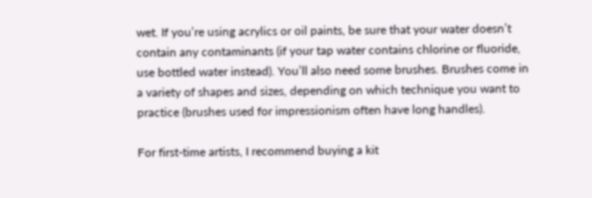wet. If you’re using acrylics or oil paints, be sure that your water doesn’t contain any contaminants (if your tap water contains chlorine or fluoride, use bottled water instead). You’ll also need some brushes. Brushes come in a variety of shapes and sizes, depending on which technique you want to practice (brushes used for impressionism often have long handles).

For first-time artists, I recommend buying a kit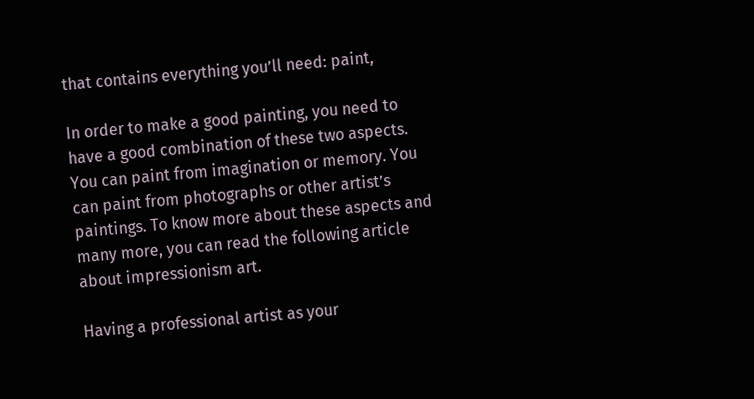that contains everything you’ll need: paint,

In order to make a good painting, you need to have a good combination of these two aspects. You can paint from imagination or memory. You can paint from photographs or other artist’s paintings. To know more about these aspects and many more, you can read the following article about impressionism art.

Having a professional artist as your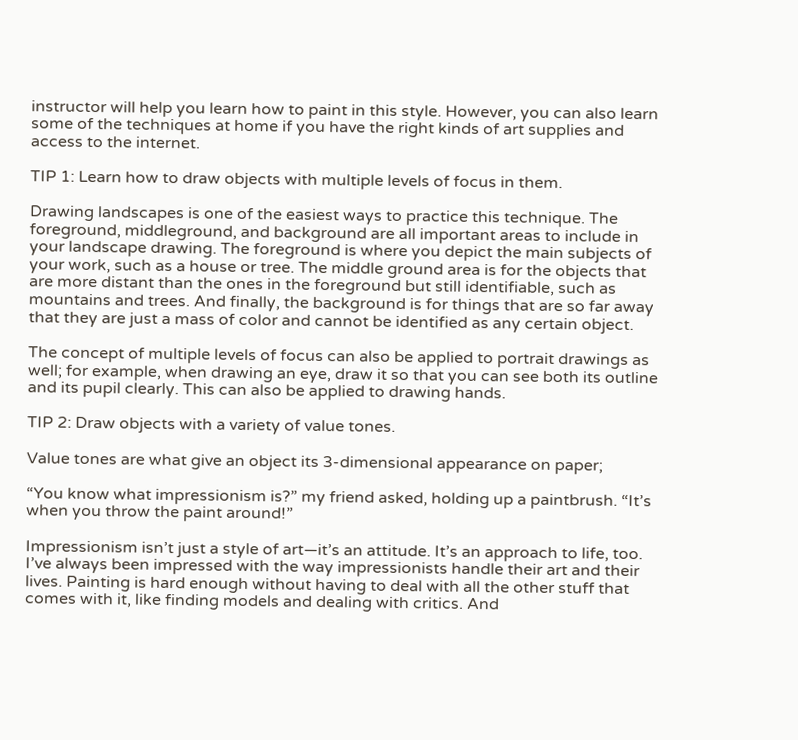instructor will help you learn how to paint in this style. However, you can also learn some of the techniques at home if you have the right kinds of art supplies and access to the internet.

TIP 1: Learn how to draw objects with multiple levels of focus in them.

Drawing landscapes is one of the easiest ways to practice this technique. The foreground, middleground, and background are all important areas to include in your landscape drawing. The foreground is where you depict the main subjects of your work, such as a house or tree. The middle ground area is for the objects that are more distant than the ones in the foreground but still identifiable, such as mountains and trees. And finally, the background is for things that are so far away that they are just a mass of color and cannot be identified as any certain object.

The concept of multiple levels of focus can also be applied to portrait drawings as well; for example, when drawing an eye, draw it so that you can see both its outline and its pupil clearly. This can also be applied to drawing hands.

TIP 2: Draw objects with a variety of value tones.

Value tones are what give an object its 3-dimensional appearance on paper;

“You know what impressionism is?” my friend asked, holding up a paintbrush. “It’s when you throw the paint around!”

Impressionism isn’t just a style of art—it’s an attitude. It’s an approach to life, too. I’ve always been impressed with the way impressionists handle their art and their lives. Painting is hard enough without having to deal with all the other stuff that comes with it, like finding models and dealing with critics. And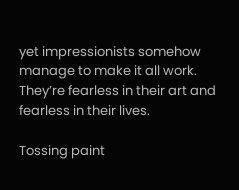yet impressionists somehow manage to make it all work. They’re fearless in their art and fearless in their lives.

Tossing paint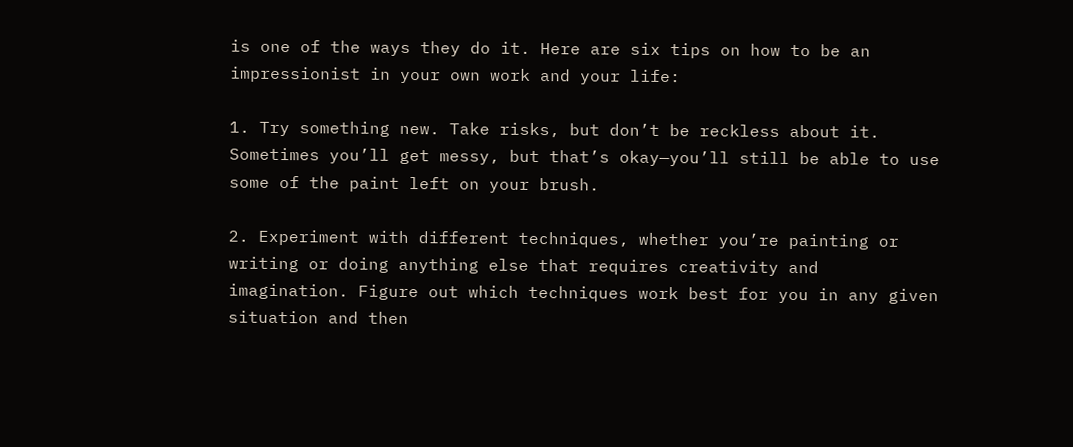is one of the ways they do it. Here are six tips on how to be an impressionist in your own work and your life:

1. Try something new. Take risks, but don’t be reckless about it. Sometimes you’ll get messy, but that’s okay—you’ll still be able to use some of the paint left on your brush.

2. Experiment with different techniques, whether you’re painting or writing or doing anything else that requires creativity and imagination. Figure out which techniques work best for you in any given situation and then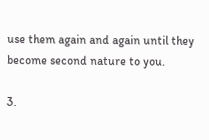use them again and again until they become second nature to you.

3.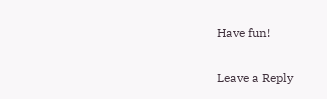Have fun!

Leave a Reply